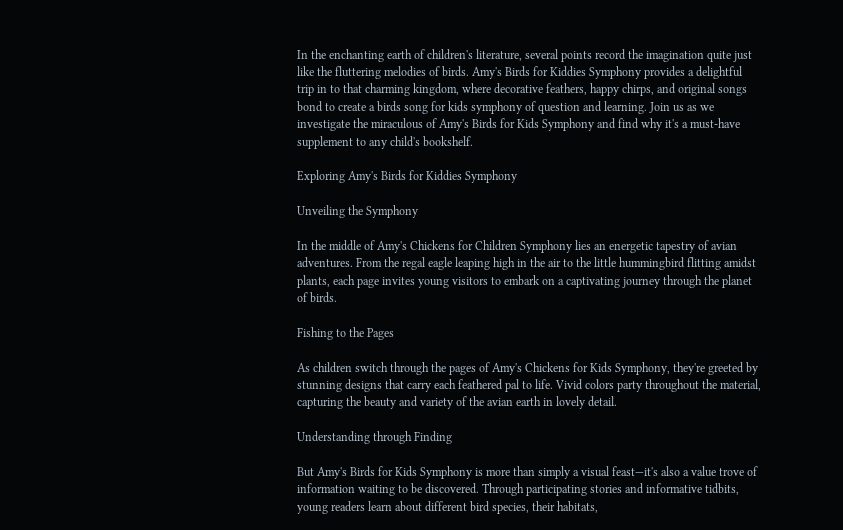In the enchanting earth of children's literature, several points record the imagination quite just like the fluttering melodies of birds. Amy's Birds for Kiddies Symphony provides a delightful trip in to that charming kingdom, where decorative feathers, happy chirps, and original songs bond to create a birds song for kids symphony of question and learning. Join us as we investigate the miraculous of Amy's Birds for Kids Symphony and find why it's a must-have supplement to any child's bookshelf.

Exploring Amy's Birds for Kiddies Symphony

Unveiling the Symphony

In the middle of Amy's Chickens for Children Symphony lies an energetic tapestry of avian adventures. From the regal eagle leaping high in the air to the little hummingbird flitting amidst plants, each page invites young visitors to embark on a captivating journey through the planet of birds.

Fishing to the Pages

As children switch through the pages of Amy's Chickens for Kids Symphony, they're greeted by stunning designs that carry each feathered pal to life. Vivid colors party throughout the material, capturing the beauty and variety of the avian earth in lovely detail.

Understanding through Finding

But Amy's Birds for Kids Symphony is more than simply a visual feast—it's also a value trove of information waiting to be discovered. Through participating stories and informative tidbits, young readers learn about different bird species, their habitats,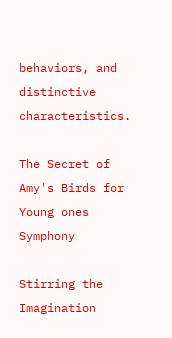behaviors, and distinctive characteristics.

The Secret of Amy's Birds for Young ones Symphony

Stirring the Imagination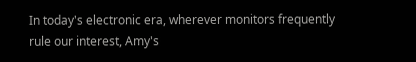In today's electronic era, wherever monitors frequently rule our interest, Amy's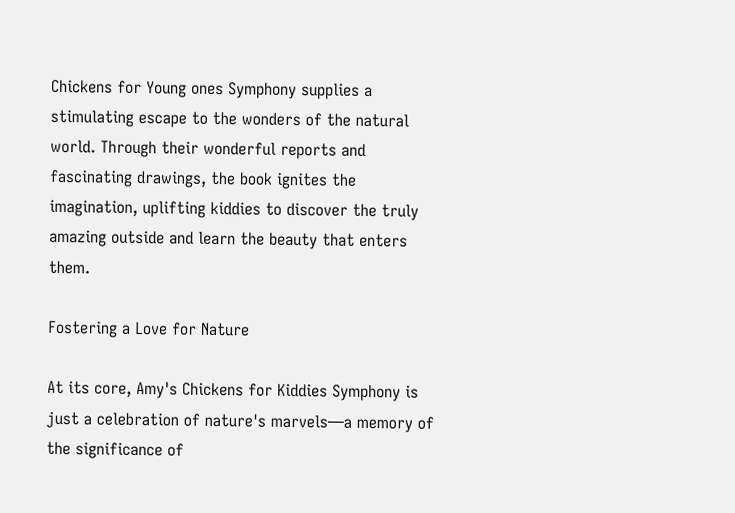Chickens for Young ones Symphony supplies a stimulating escape to the wonders of the natural world. Through their wonderful reports and fascinating drawings, the book ignites the imagination, uplifting kiddies to discover the truly amazing outside and learn the beauty that enters them.

Fostering a Love for Nature

At its core, Amy's Chickens for Kiddies Symphony is just a celebration of nature's marvels—a memory of the significance of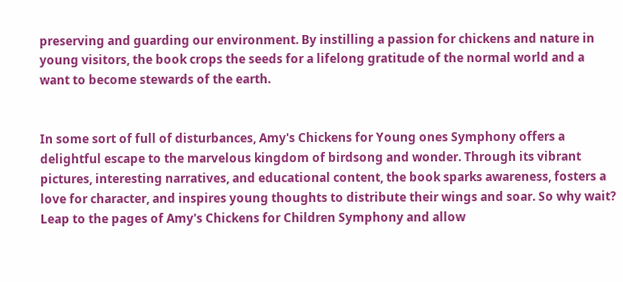preserving and guarding our environment. By instilling a passion for chickens and nature in young visitors, the book crops the seeds for a lifelong gratitude of the normal world and a want to become stewards of the earth.


In some sort of full of disturbances, Amy's Chickens for Young ones Symphony offers a delightful escape to the marvelous kingdom of birdsong and wonder. Through its vibrant pictures, interesting narratives, and educational content, the book sparks awareness, fosters a love for character, and inspires young thoughts to distribute their wings and soar. So why wait? Leap to the pages of Amy's Chickens for Children Symphony and allow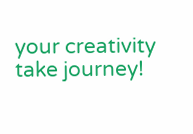your creativity take journey!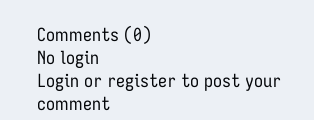Comments (0)
No login
Login or register to post your comment